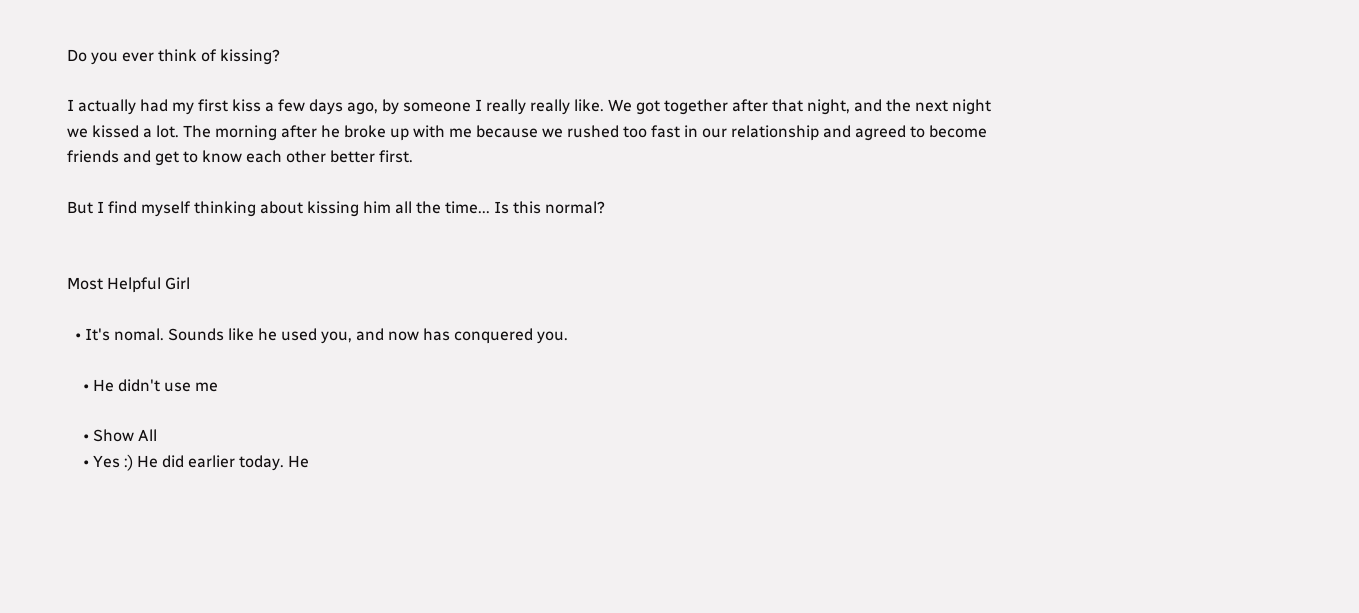Do you ever think of kissing?

I actually had my first kiss a few days ago, by someone I really really like. We got together after that night, and the next night we kissed a lot. The morning after he broke up with me because we rushed too fast in our relationship and agreed to become friends and get to know each other better first.

But I find myself thinking about kissing him all the time... Is this normal?


Most Helpful Girl

  • It's nomal. Sounds like he used you, and now has conquered you.

    • He didn't use me

    • Show All
    • Yes :) He did earlier today. He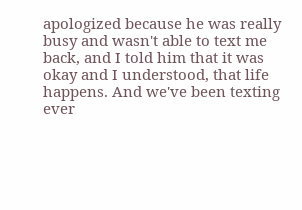apologized because he was really busy and wasn't able to text me back, and I told him that it was okay and I understood, that life happens. And we've been texting ever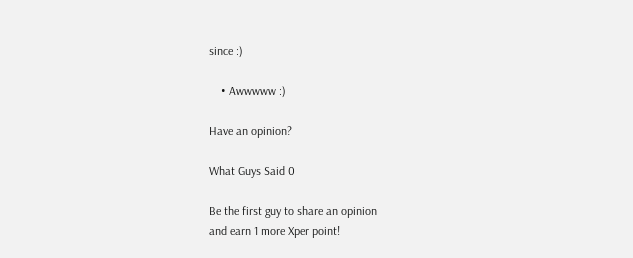since :)

    • Awwwww :)

Have an opinion?

What Guys Said 0

Be the first guy to share an opinion
and earn 1 more Xper point!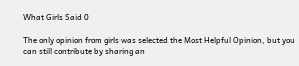What Girls Said 0

The only opinion from girls was selected the Most Helpful Opinion, but you can still contribute by sharing an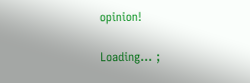opinion!

Loading... ;